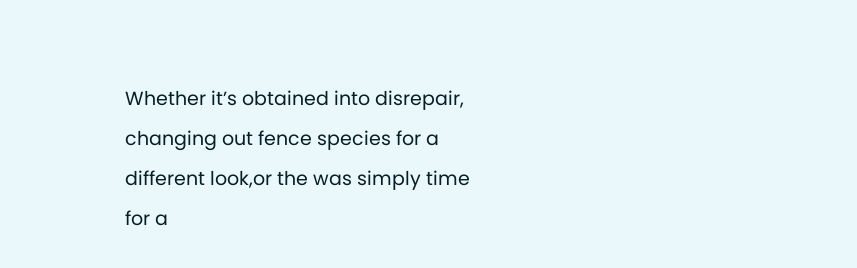Whether it’s obtained into disrepair, changing out fence species for a different look,or the was simply time for a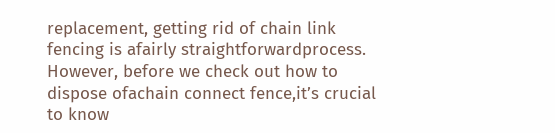replacement, getting rid of chain link fencing is afairly straightforwardprocess. However, before we check out how to dispose ofachain connect fence,it’s crucial to know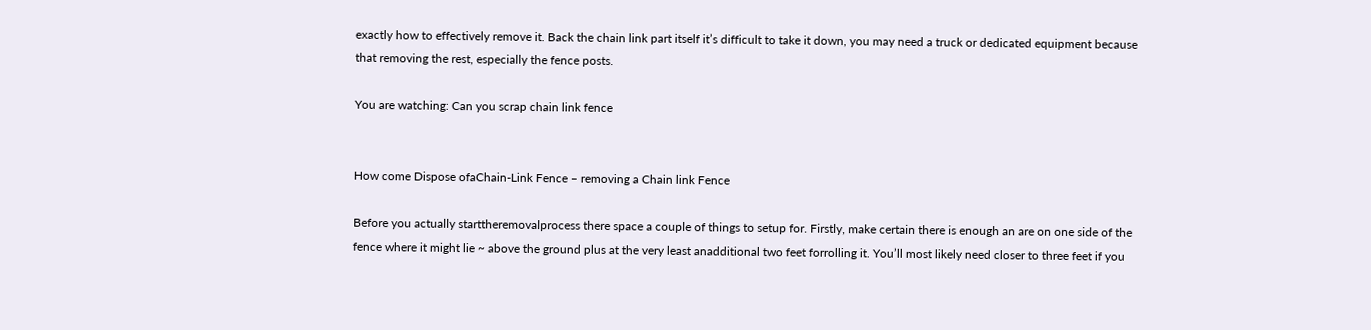exactly how to effectively remove it. Back the chain link part itself it’s difficult to take it down, you may need a truck or dedicated equipment because that removing the rest, especially the fence posts.

You are watching: Can you scrap chain link fence


How come Dispose ofaChain-Link Fence – removing a Chain link Fence

Before you actually starttheremovalprocess there space a couple of things to setup for. Firstly, make certain there is enough an are on one side of the fence where it might lie ~ above the ground plus at the very least anadditional two feet forrolling it. You’ll most likely need closer to three feet if you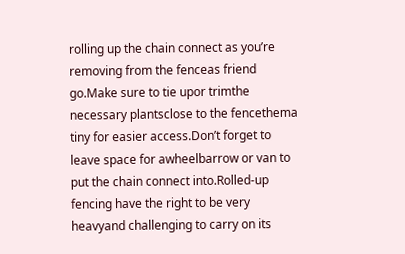rolling up the chain connect as you’re removing from the fenceas friend go.Make sure to tie upor trimthe necessary plantsclose to the fencethema tiny for easier access.Don’t forget to leave space for awheelbarrow or van to put the chain connect into.Rolled-up fencing have the right to be very heavyand challenging to carry on its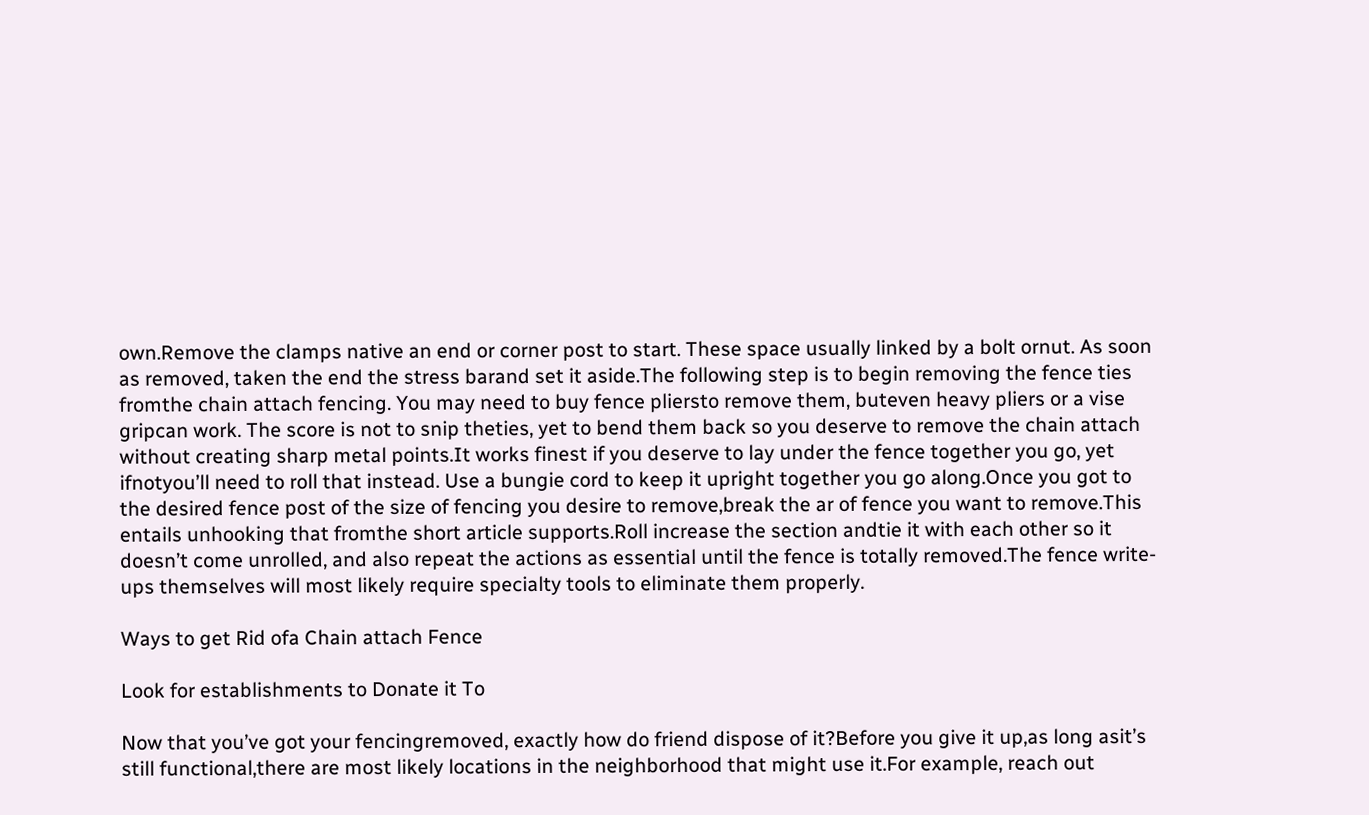own.Remove the clamps native an end or corner post to start. These space usually linked by a bolt ornut. As soon as removed, taken the end the stress barand set it aside.The following step is to begin removing the fence ties fromthe chain attach fencing. You may need to buy fence pliersto remove them, buteven heavy pliers or a vise gripcan work. The score is not to snip theties, yet to bend them back so you deserve to remove the chain attach without creating sharp metal points.It works finest if you deserve to lay under the fence together you go, yet ifnotyou’ll need to roll that instead. Use a bungie cord to keep it upright together you go along.Once you got to the desired fence post of the size of fencing you desire to remove,break the ar of fence you want to remove.This entails unhooking that fromthe short article supports.Roll increase the section andtie it with each other so it doesn’t come unrolled, and also repeat the actions as essential until the fence is totally removed.The fence write-ups themselves will most likely require specialty tools to eliminate them properly.

Ways to get Rid ofa Chain attach Fence

Look for establishments to Donate it To

Now that you’ve got your fencingremoved, exactly how do friend dispose of it?Before you give it up,as long asit’s still functional,there are most likely locations in the neighborhood that might use it.For example, reach out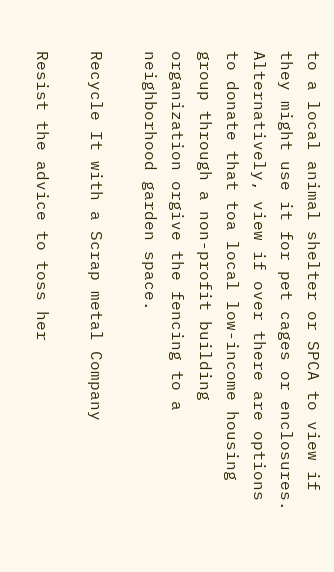to a local animal shelter or SPCA to view if they might use it for pet cages or enclosures. Alternatively, view if over there are options to donate that toa local low-income housing group through a non-profit building organization orgive the fencing to a neighborhood garden space.

Recycle It with a Scrap metal Company

Resist the advice to toss her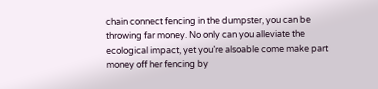chain connect fencing in the dumpster, you can be throwing far money. No only can you alleviate the ecological impact, yet you’re alsoable come make part money off her fencing by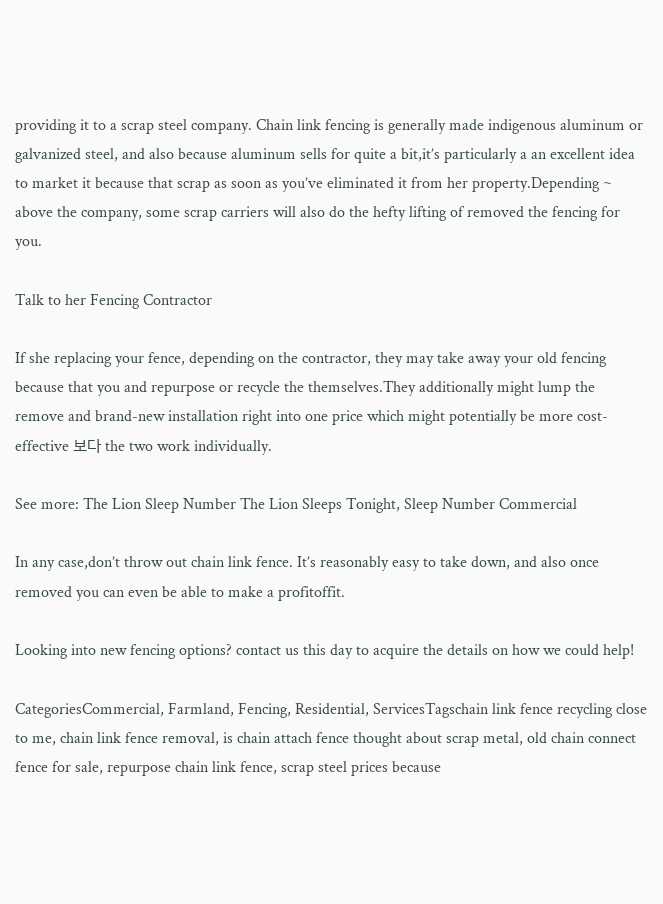providing it to a scrap steel company. Chain link fencing is generally made indigenous aluminum or galvanized steel, and also because aluminum sells for quite a bit,it’s particularly a an excellent idea to market it because that scrap as soon as you’ve eliminated it from her property.Depending ~ above the company, some scrap carriers will also do the hefty lifting of removed the fencing for you.

Talk to her Fencing Contractor

If she replacing your fence, depending on the contractor, they may take away your old fencing because that you and repurpose or recycle the themselves.They additionally might lump the remove and brand-new installation right into one price which might potentially be more cost-effective 보다 the two work individually.

See more: The Lion Sleep Number The Lion Sleeps Tonight, Sleep Number Commercial

In any case,don’t throw out chain link fence. It’s reasonably easy to take down, and also once removed you can even be able to make a profitoffit.

Looking into new fencing options? contact us this day to acquire the details on how we could help!

CategoriesCommercial, Farmland, Fencing, Residential, ServicesTagschain link fence recycling close to me, chain link fence removal, is chain attach fence thought about scrap metal, old chain connect fence for sale, repurpose chain link fence, scrap steel prices because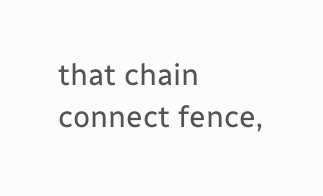that chain connect fence,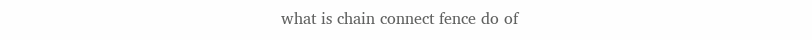what is chain connect fence do of